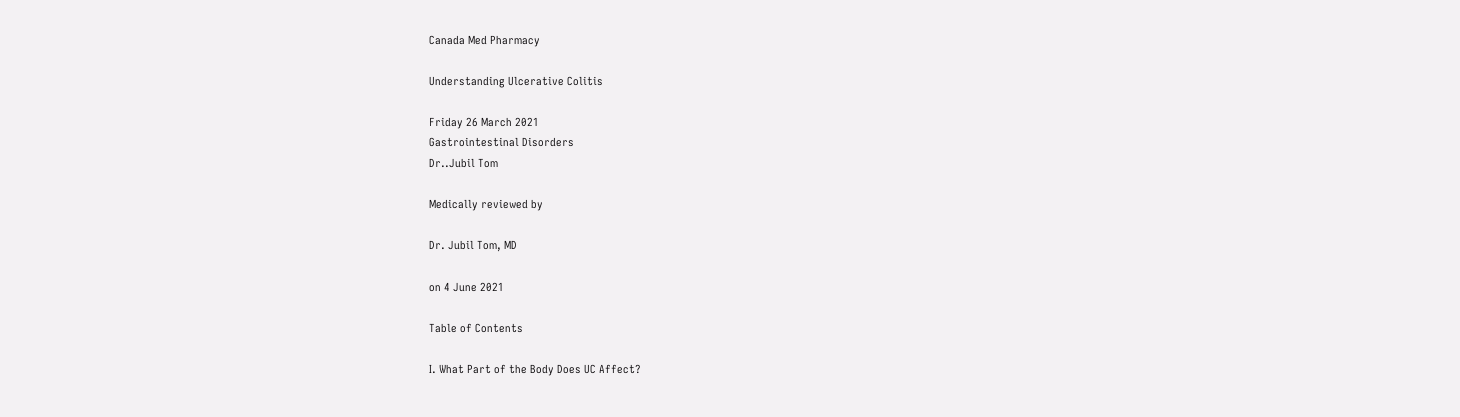Canada Med Pharmacy

Understanding Ulcerative Colitis

Friday 26 March 2021
Gastrointestinal Disorders
Dr..Jubil Tom

Medically reviewed by

Dr. Jubil Tom, MD

on 4 June 2021

Table of Contents

I. What Part of the Body Does UC Affect?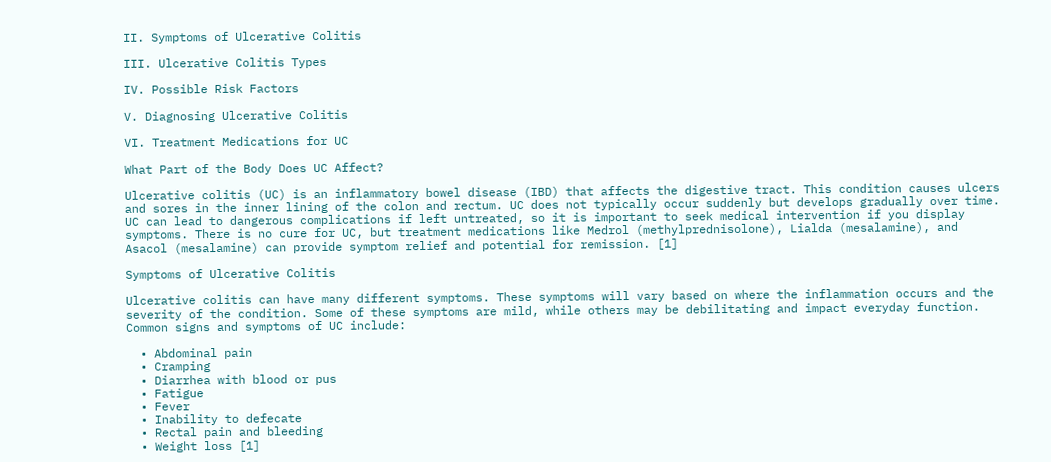II. Symptoms of Ulcerative Colitis

III. Ulcerative Colitis Types

IV. Possible Risk Factors

V. Diagnosing Ulcerative Colitis

VI. Treatment Medications for UC

What Part of the Body Does UC Affect?

Ulcerative colitis (UC) is an inflammatory bowel disease (IBD) that affects the digestive tract. This condition causes ulcers and sores in the inner lining of the colon and rectum. UC does not typically occur suddenly but develops gradually over time. UC can lead to dangerous complications if left untreated, so it is important to seek medical intervention if you display symptoms. There is no cure for UC, but treatment medications like Medrol (methylprednisolone), Lialda (mesalamine), and Asacol (mesalamine) can provide symptom relief and potential for remission. [1]

Symptoms of Ulcerative Colitis

Ulcerative colitis can have many different symptoms. These symptoms will vary based on where the inflammation occurs and the severity of the condition. Some of these symptoms are mild, while others may be debilitating and impact everyday function. Common signs and symptoms of UC include:

  • Abdominal pain
  • Cramping
  • Diarrhea with blood or pus
  • Fatigue
  • Fever
  • Inability to defecate
  • Rectal pain and bleeding
  • Weight loss [1]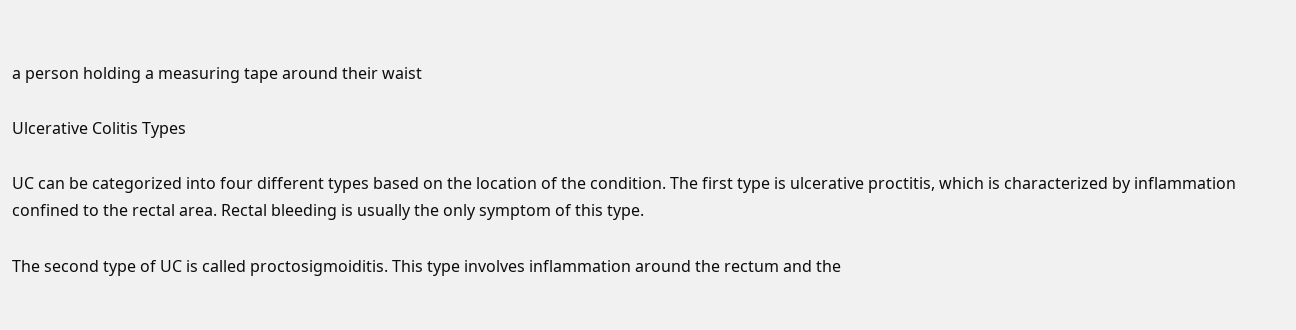a person holding a measuring tape around their waist

Ulcerative Colitis Types

UC can be categorized into four different types based on the location of the condition. The first type is ulcerative proctitis, which is characterized by inflammation confined to the rectal area. Rectal bleeding is usually the only symptom of this type.

The second type of UC is called proctosigmoiditis. This type involves inflammation around the rectum and the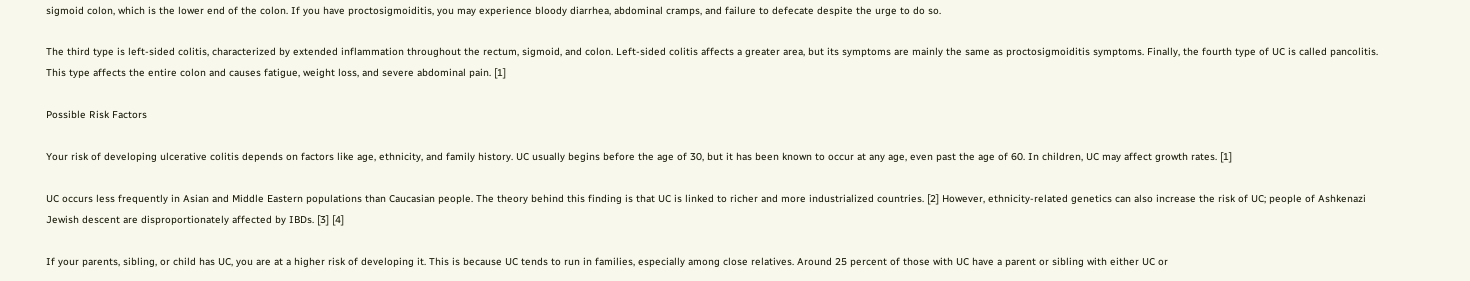sigmoid colon, which is the lower end of the colon. If you have proctosigmoiditis, you may experience bloody diarrhea, abdominal cramps, and failure to defecate despite the urge to do so.

The third type is left-sided colitis, characterized by extended inflammation throughout the rectum, sigmoid, and colon. Left-sided colitis affects a greater area, but its symptoms are mainly the same as proctosigmoiditis symptoms. Finally, the fourth type of UC is called pancolitis. This type affects the entire colon and causes fatigue, weight loss, and severe abdominal pain. [1]

Possible Risk Factors

Your risk of developing ulcerative colitis depends on factors like age, ethnicity, and family history. UC usually begins before the age of 30, but it has been known to occur at any age, even past the age of 60. In children, UC may affect growth rates. [1]

UC occurs less frequently in Asian and Middle Eastern populations than Caucasian people. The theory behind this finding is that UC is linked to richer and more industrialized countries. [2] However, ethnicity-related genetics can also increase the risk of UC; people of Ashkenazi Jewish descent are disproportionately affected by IBDs. [3] [4]

If your parents, sibling, or child has UC, you are at a higher risk of developing it. This is because UC tends to run in families, especially among close relatives. Around 25 percent of those with UC have a parent or sibling with either UC or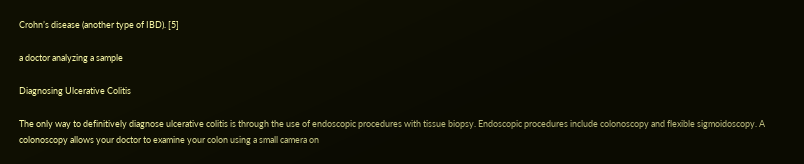Crohn’s disease (another type of IBD). [5]

a doctor analyzing a sample

Diagnosing Ulcerative Colitis

The only way to definitively diagnose ulcerative colitis is through the use of endoscopic procedures with tissue biopsy. Endoscopic procedures include colonoscopy and flexible sigmoidoscopy. A colonoscopy allows your doctor to examine your colon using a small camera on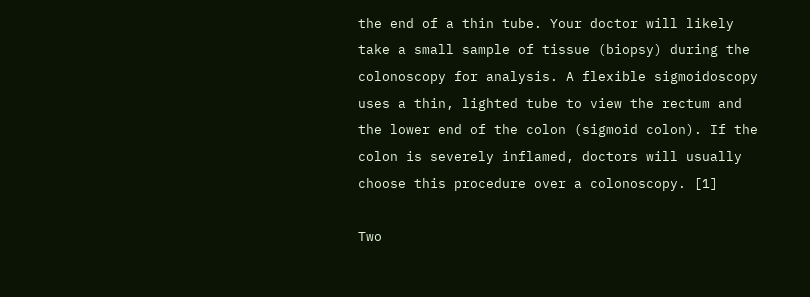the end of a thin tube. Your doctor will likely take a small sample of tissue (biopsy) during the colonoscopy for analysis. A flexible sigmoidoscopy uses a thin, lighted tube to view the rectum and the lower end of the colon (sigmoid colon). If the colon is severely inflamed, doctors will usually choose this procedure over a colonoscopy. [1]

Two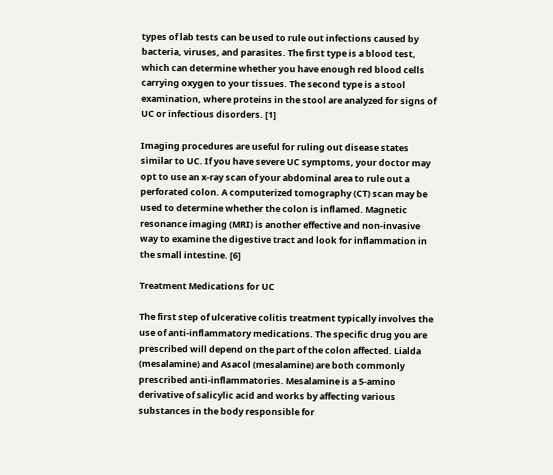types of lab tests can be used to rule out infections caused by bacteria, viruses, and parasites. The first type is a blood test, which can determine whether you have enough red blood cells carrying oxygen to your tissues. The second type is a stool examination, where proteins in the stool are analyzed for signs of UC or infectious disorders. [1]

Imaging procedures are useful for ruling out disease states similar to UC. If you have severe UC symptoms, your doctor may opt to use an x-ray scan of your abdominal area to rule out a perforated colon. A computerized tomography (CT) scan may be used to determine whether the colon is inflamed. Magnetic resonance imaging (MRI) is another effective and non-invasive way to examine the digestive tract and look for inflammation in the small intestine. [6]

Treatment Medications for UC

The first step of ulcerative colitis treatment typically involves the use of anti-inflammatory medications. The specific drug you are prescribed will depend on the part of the colon affected. Lialda (mesalamine) and Asacol (mesalamine) are both commonly prescribed anti-inflammatories. Mesalamine is a 5-amino derivative of salicylic acid and works by affecting various substances in the body responsible for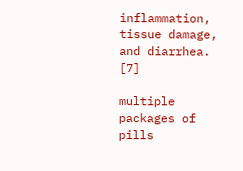inflammation, tissue damage, and diarrhea. [7]

multiple packages of pills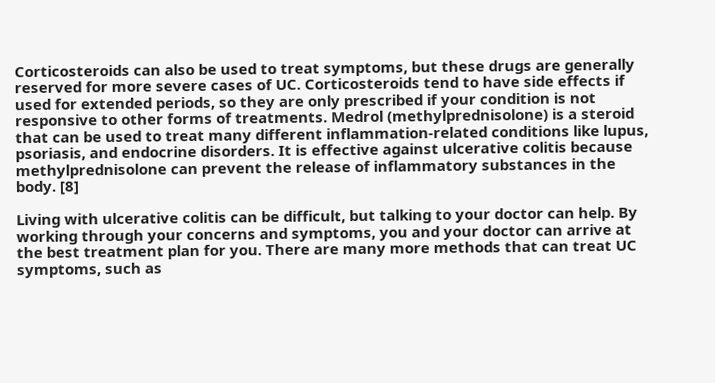Corticosteroids can also be used to treat symptoms, but these drugs are generally reserved for more severe cases of UC. Corticosteroids tend to have side effects if used for extended periods, so they are only prescribed if your condition is not responsive to other forms of treatments. Medrol (methylprednisolone) is a steroid that can be used to treat many different inflammation-related conditions like lupus, psoriasis, and endocrine disorders. It is effective against ulcerative colitis because methylprednisolone can prevent the release of inflammatory substances in the body. [8]

Living with ulcerative colitis can be difficult, but talking to your doctor can help. By working through your concerns and symptoms, you and your doctor can arrive at the best treatment plan for you. There are many more methods that can treat UC symptoms, such as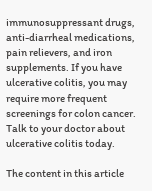immunosuppressant drugs, anti-diarrheal medications, pain relievers, and iron supplements. If you have ulcerative colitis, you may require more frequent screenings for colon cancer. Talk to your doctor about ulcerative colitis today.

The content in this article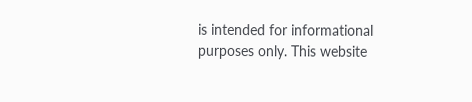is intended for informational purposes only. This website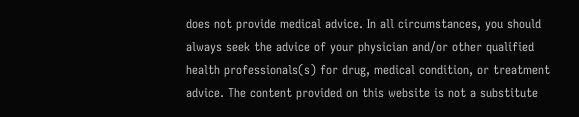does not provide medical advice. In all circumstances, you should always seek the advice of your physician and/or other qualified health professionals(s) for drug, medical condition, or treatment advice. The content provided on this website is not a substitute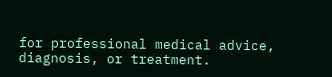for professional medical advice, diagnosis, or treatment.